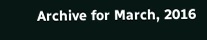Archive for March, 2016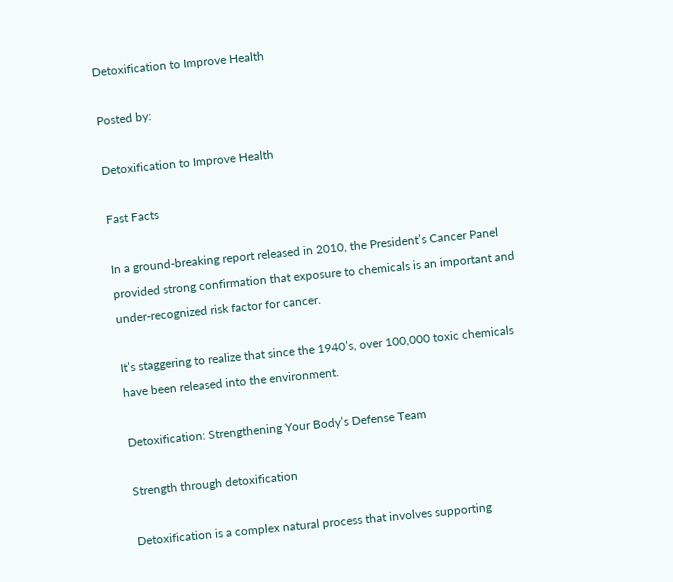Detoxification to Improve Health

Posted by:

Detoxification to Improve Health

Fast Facts

In a ground-breaking report released in 2010, the President’s Cancer Panel provided strong confirmation that exposure to chemicals is an important and under-recognized risk factor for cancer.

It’s staggering to realize that since the 1940’s, over 100,000 toxic chemicals have been released into the environment.

Detoxification: Strengthening Your Body’s Defense Team

Strength through detoxification

Detoxification is a complex natural process that involves supporting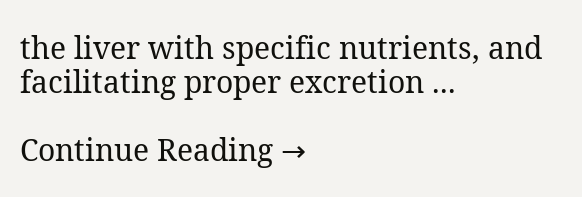the liver with specific nutrients, and facilitating proper excretion ...

Continue Reading →